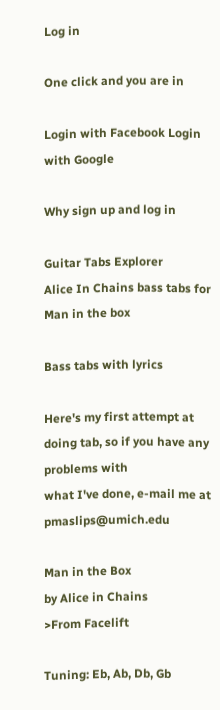Log in

One click and you are in

Login with Facebook Login with Google

Why sign up and log in

Guitar Tabs Explorer
Alice In Chains bass tabs for Man in the box

Bass tabs with lyrics

Here's my first attempt at doing tab, so if you have any problems with
what I've done, e-mail me at pmaslips@umich.edu

Man in the Box
by Alice in Chains
>From Facelift

Tuning: Eb, Ab, Db, Gb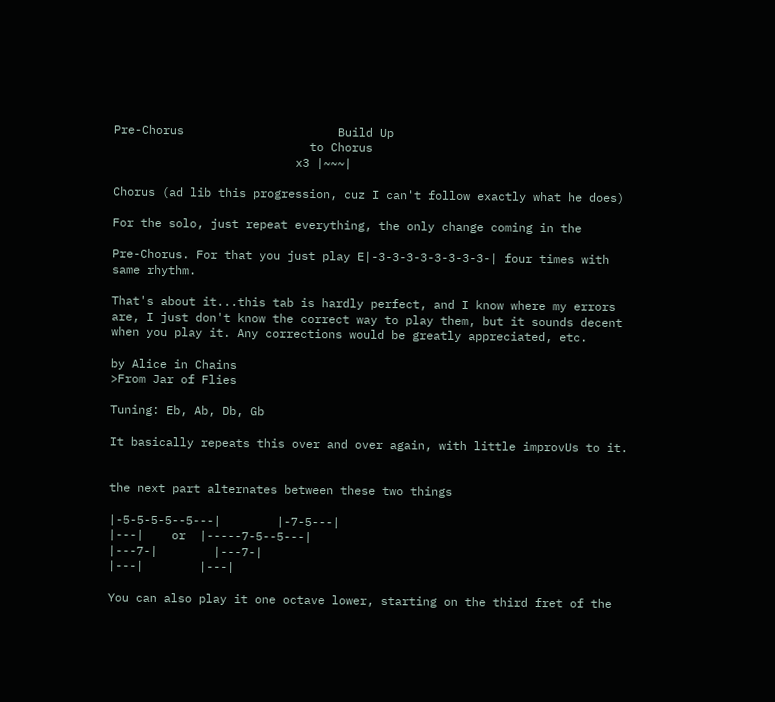Pre-Chorus                      Build Up
                            to Chorus
                          x3 |~~~|

Chorus (ad lib this progression, cuz I can't follow exactly what he does)

For the solo, just repeat everything, the only change coming in the

Pre-Chorus. For that you just play E|-3-3-3-3-3-3-3-3-| four times with
same rhythm.

That's about it...this tab is hardly perfect, and I know where my errors
are, I just don't know the correct way to play them, but it sounds decent
when you play it. Any corrections would be greatly appreciated, etc.

by Alice in Chains
>From Jar of Flies

Tuning: Eb, Ab, Db, Gb

It basically repeats this over and over again, with little improvUs to it.


the next part alternates between these two things

|-5-5-5-5--5---|        |-7-5---|
|---|    or  |-----7-5--5---|
|---7-|        |---7-|
|---|        |---|

You can also play it one octave lower, starting on the third fret of the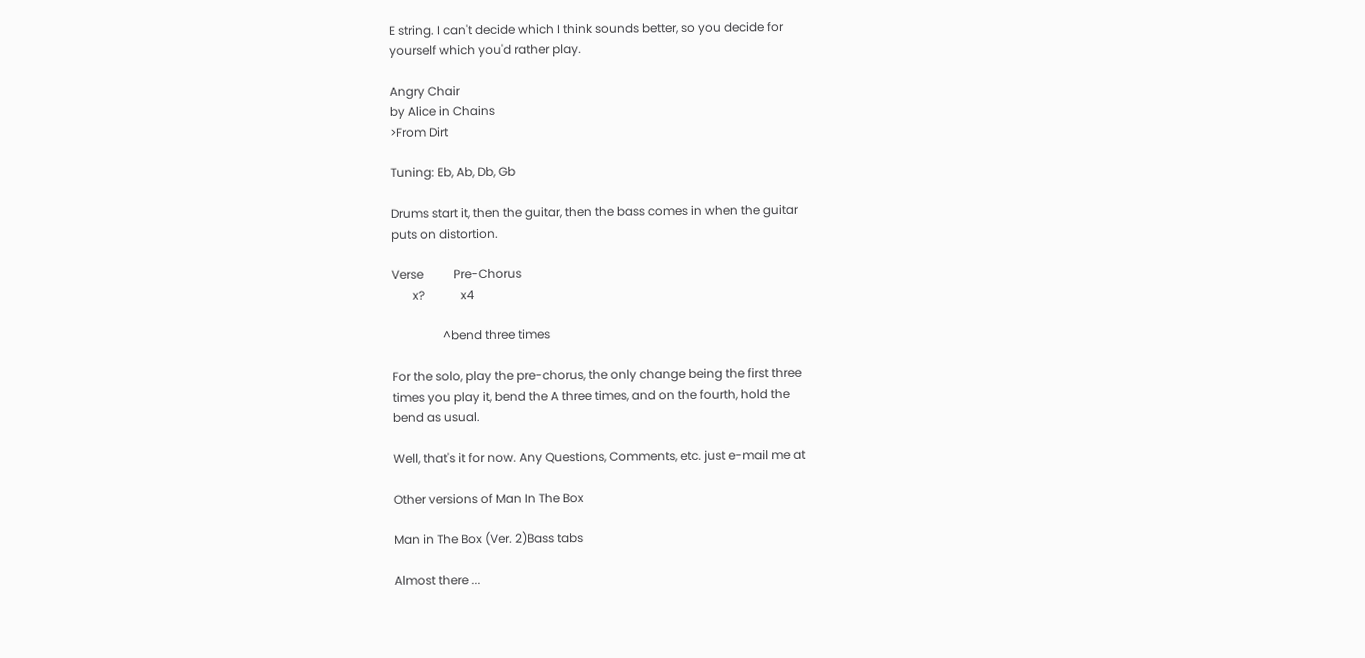E string. I can't decide which I think sounds better, so you decide for
yourself which you'd rather play.

Angry Chair
by Alice in Chains
>From Dirt

Tuning: Eb, Ab, Db, Gb

Drums start it, then the guitar, then the bass comes in when the guitar
puts on distortion.

Verse          Pre-Chorus
       x?            x4

                 ^bend three times

For the solo, play the pre-chorus, the only change being the first three
times you play it, bend the A three times, and on the fourth, hold the
bend as usual.

Well, that's it for now. Any Questions, Comments, etc. just e-mail me at

Other versions of Man In The Box

Man in The Box (Ver. 2)Bass tabs

Almost there ...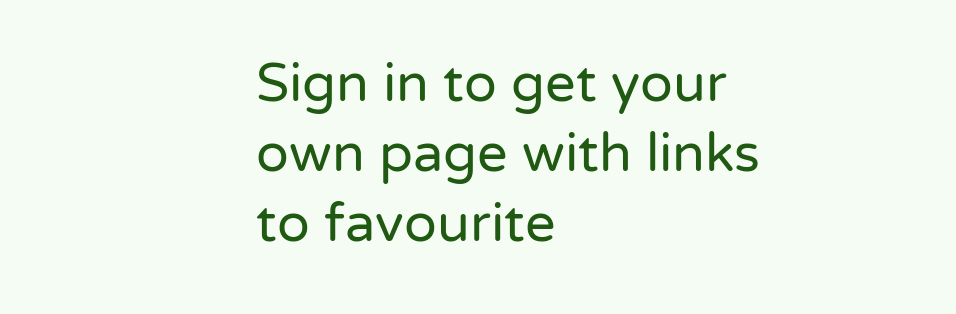Sign in to get your own page with links to favourite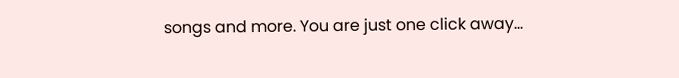songs and more. You are just one click away...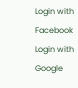Login with Facebook Login with Google